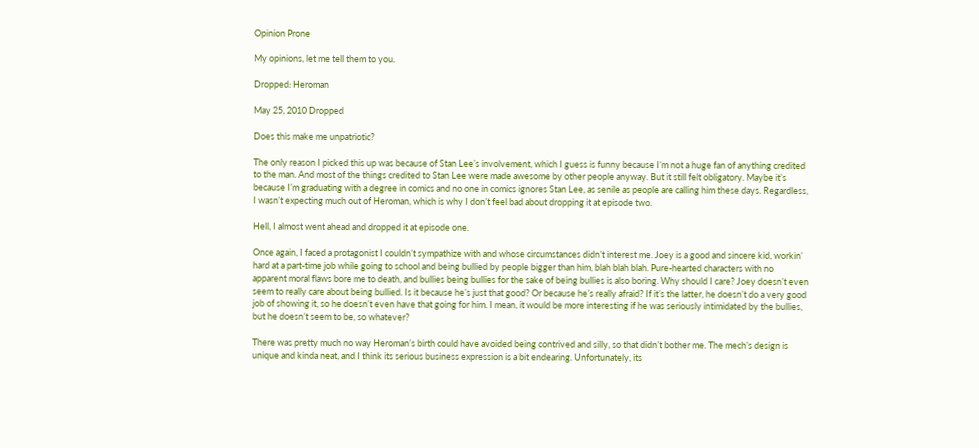Opinion Prone

My opinions, let me tell them to you.

Dropped: Heroman

May 25, 2010 Dropped

Does this make me unpatriotic?

The only reason I picked this up was because of Stan Lee’s involvement, which I guess is funny because I’m not a huge fan of anything credited to the man. And most of the things credited to Stan Lee were made awesome by other people anyway. But it still felt obligatory. Maybe it’s because I’m graduating with a degree in comics and no one in comics ignores Stan Lee, as senile as people are calling him these days. Regardless, I wasn’t expecting much out of Heroman, which is why I don’t feel bad about dropping it at episode two.

Hell, I almost went ahead and dropped it at episode one.

Once again, I faced a protagonist I couldn’t sympathize with and whose circumstances didn’t interest me. Joey is a good and sincere kid, workin’ hard at a part-time job while going to school and being bullied by people bigger than him, blah blah blah. Pure-hearted characters with no apparent moral flaws bore me to death, and bullies being bullies for the sake of being bullies is also boring. Why should I care? Joey doesn’t even seem to really care about being bullied. Is it because he’s just that good? Or because he’s really afraid? If it’s the latter, he doesn’t do a very good job of showing it, so he doesn’t even have that going for him. I mean, it would be more interesting if he was seriously intimidated by the bullies, but he doesn’t seem to be, so whatever?

There was pretty much no way Heroman’s birth could have avoided being contrived and silly, so that didn’t bother me. The mech’s design is unique and kinda neat, and I think its serious business expression is a bit endearing. Unfortunately, its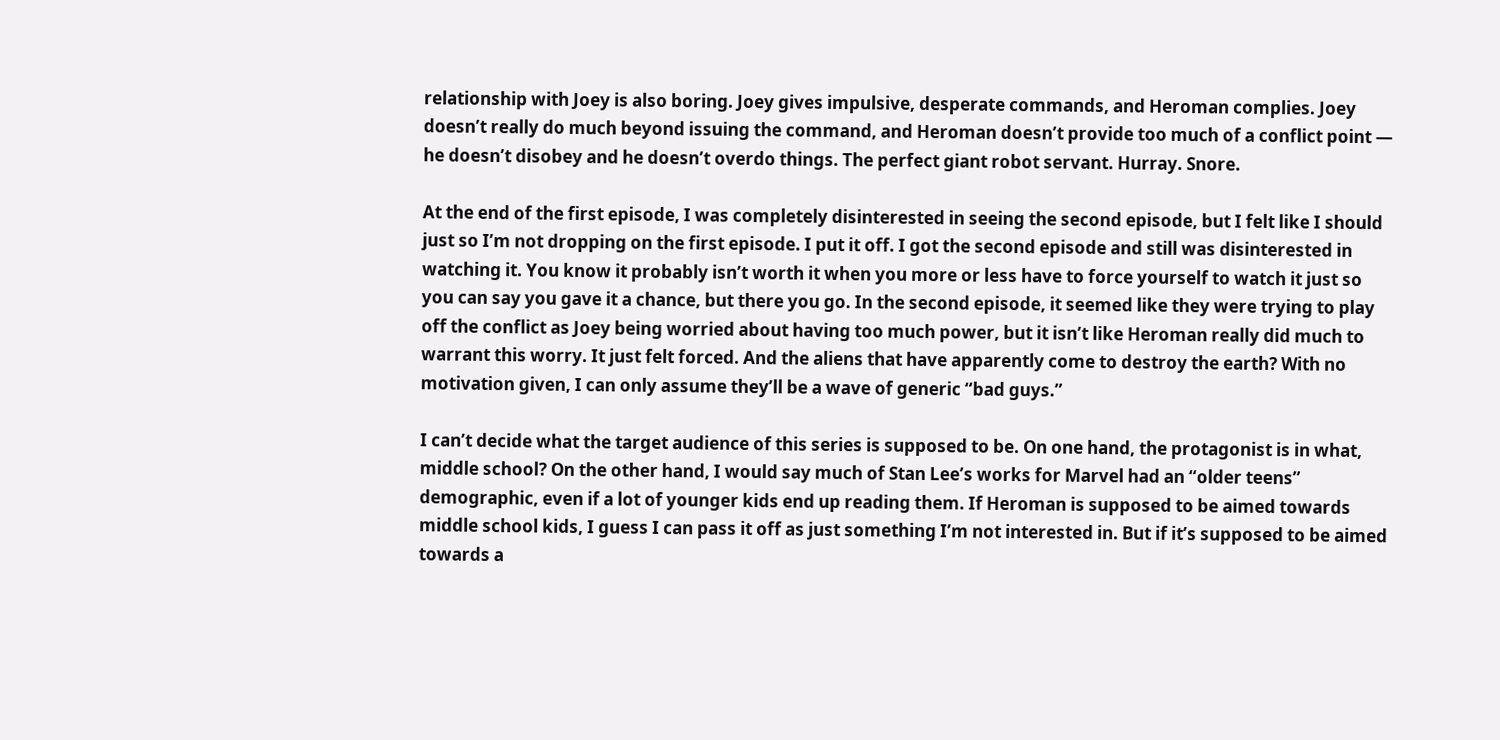relationship with Joey is also boring. Joey gives impulsive, desperate commands, and Heroman complies. Joey doesn’t really do much beyond issuing the command, and Heroman doesn’t provide too much of a conflict point — he doesn’t disobey and he doesn’t overdo things. The perfect giant robot servant. Hurray. Snore.

At the end of the first episode, I was completely disinterested in seeing the second episode, but I felt like I should just so I’m not dropping on the first episode. I put it off. I got the second episode and still was disinterested in watching it. You know it probably isn’t worth it when you more or less have to force yourself to watch it just so you can say you gave it a chance, but there you go. In the second episode, it seemed like they were trying to play off the conflict as Joey being worried about having too much power, but it isn’t like Heroman really did much to warrant this worry. It just felt forced. And the aliens that have apparently come to destroy the earth? With no motivation given, I can only assume they’ll be a wave of generic “bad guys.”

I can’t decide what the target audience of this series is supposed to be. On one hand, the protagonist is in what, middle school? On the other hand, I would say much of Stan Lee’s works for Marvel had an “older teens” demographic, even if a lot of younger kids end up reading them. If Heroman is supposed to be aimed towards middle school kids, I guess I can pass it off as just something I’m not interested in. But if it’s supposed to be aimed towards a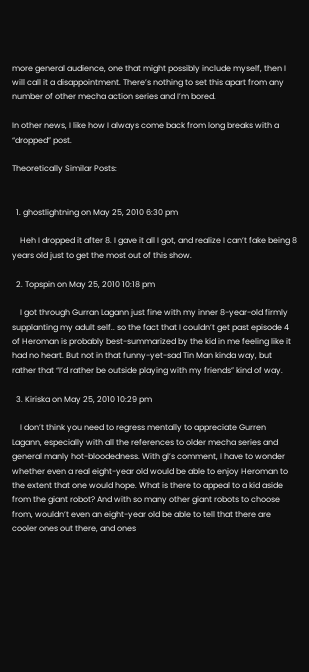more general audience, one that might possibly include myself, then I will call it a disappointment. There’s nothing to set this apart from any number of other mecha action series and I’m bored.

In other news, I like how I always come back from long breaks with a “dropped” post.

Theoretically Similar Posts:


  1. ghostlightning on May 25, 2010 6:30 pm

    Heh I dropped it after 8. I gave it all I got, and realize I can’t fake being 8 years old just to get the most out of this show.

  2. Topspin on May 25, 2010 10:18 pm

    I got through Gurran Lagann just fine with my inner 8-year-old firmly supplanting my adult self.. so the fact that I couldn’t get past episode 4 of Heroman is probably best-summarized by the kid in me feeling like it had no heart. But not in that funny-yet-sad Tin Man kinda way, but rather that “I’d rather be outside playing with my friends” kind of way.

  3. Kiriska on May 25, 2010 10:29 pm

    I don’t think you need to regress mentally to appreciate Gurren Lagann, especially with all the references to older mecha series and general manly hot-bloodedness. With gl’s comment, I have to wonder whether even a real eight-year old would be able to enjoy Heroman to the extent that one would hope. What is there to appeal to a kid aside from the giant robot? And with so many other giant robots to choose from, wouldn’t even an eight-year old be able to tell that there are cooler ones out there, and ones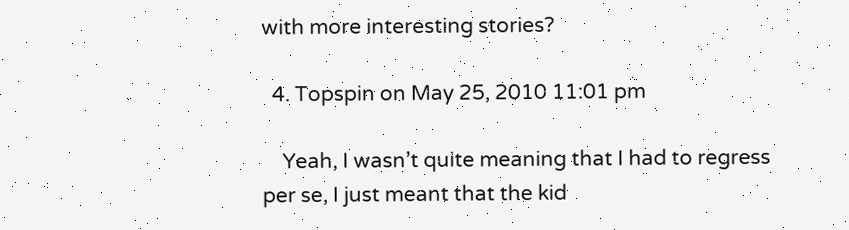with more interesting stories?

  4. Topspin on May 25, 2010 11:01 pm

    Yeah, I wasn’t quite meaning that I had to regress per se, I just meant that the kid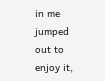in me jumped out to enjoy it,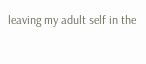leaving my adult self in the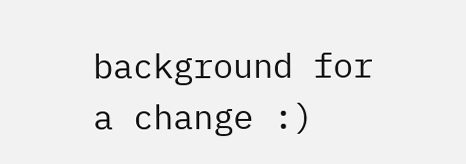background for a change :)